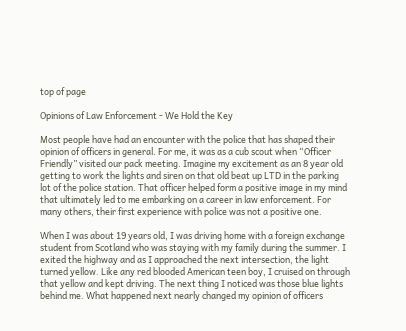top of page

Opinions of Law Enforcement - We Hold the Key

Most people have had an encounter with the police that has shaped their opinion of officers in general. For me, it was as a cub scout when “Officer Friendly” visited our pack meeting. Imagine my excitement as an 8 year old getting to work the lights and siren on that old beat up LTD in the parking lot of the police station. That officer helped form a positive image in my mind that ultimately led to me embarking on a career in law enforcement. For many others, their first experience with police was not a positive one.

When I was about 19 years old, I was driving home with a foreign exchange student from Scotland who was staying with my family during the summer. I exited the highway and as I approached the next intersection, the light turned yellow. Like any red blooded American teen boy, I cruised on through that yellow and kept driving. The next thing I noticed was those blue lights behind me. What happened next nearly changed my opinion of officers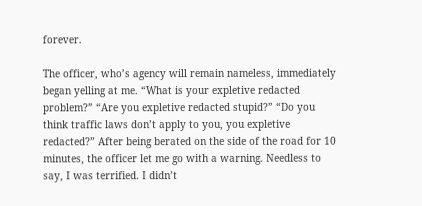forever.

The officer, who’s agency will remain nameless, immediately began yelling at me. “What is your expletive redacted problem?” “Are you expletive redacted stupid?” “Do you think traffic laws don’t apply to you, you expletive redacted?” After being berated on the side of the road for 10 minutes, the officer let me go with a warning. Needless to say, I was terrified. I didn’t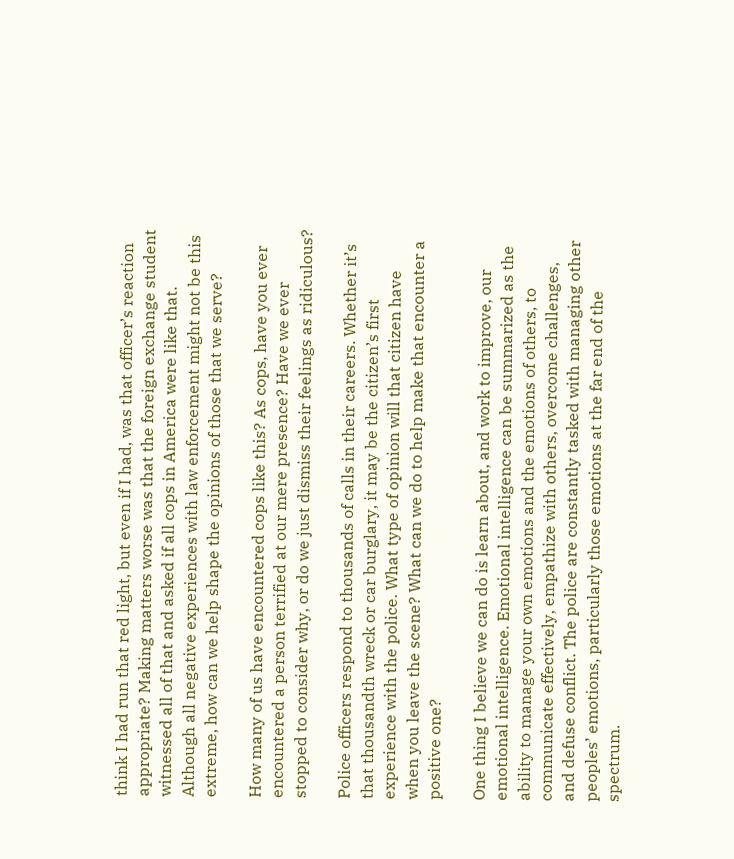think I had run that red light, but even if I had, was that officer’s reaction appropriate? Making matters worse was that the foreign exchange student witnessed all of that and asked if all cops in America were like that. Although all negative experiences with law enforcement might not be this extreme, how can we help shape the opinions of those that we serve?

How many of us have encountered cops like this? As cops, have you ever encountered a person terrified at our mere presence? Have we ever stopped to consider why, or do we just dismiss their feelings as ridiculous?

Police officers respond to thousands of calls in their careers. Whether it’s that thousandth wreck or car burglary, it may be the citizen’s first experience with the police. What type of opinion will that citizen have when you leave the scene? What can we do to help make that encounter a positive one?

One thing I believe we can do is learn about, and work to improve, our emotional intelligence. Emotional intelligence can be summarized as the ability to manage your own emotions and the emotions of others, to communicate effectively, empathize with others, overcome challenges, and defuse conflict. The police are constantly tasked with managing other peoples’ emotions, particularly those emotions at the far end of the spectrum.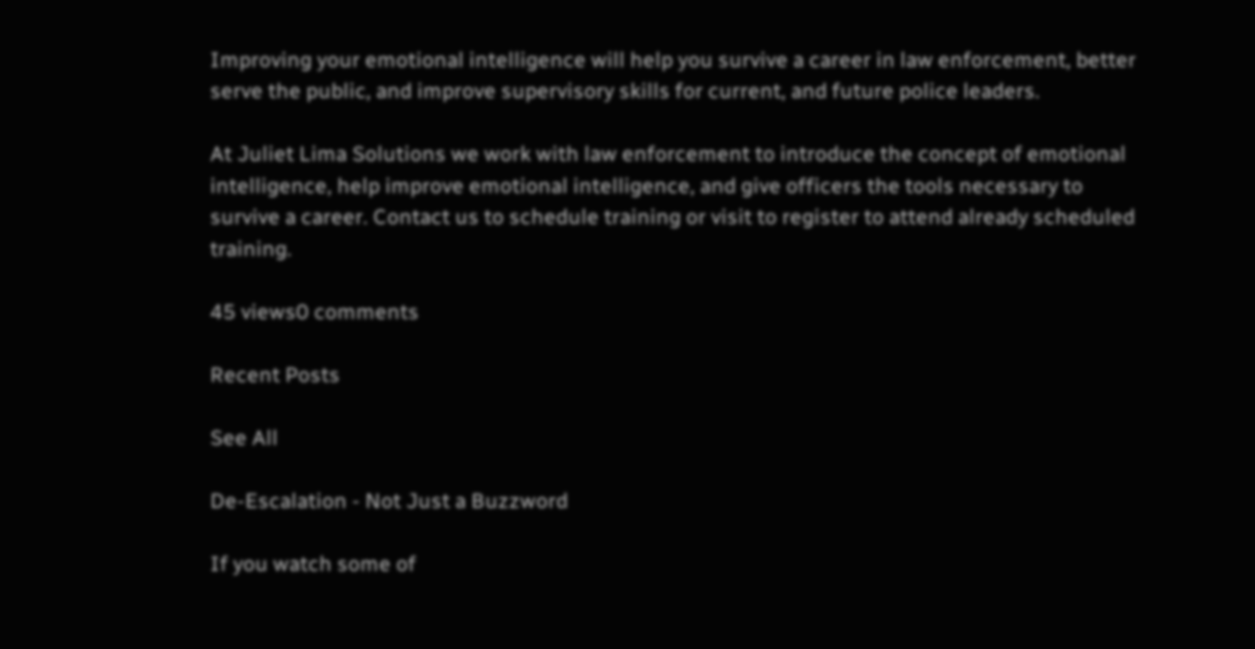Improving your emotional intelligence will help you survive a career in law enforcement, better serve the public, and improve supervisory skills for current, and future police leaders.

At Juliet Lima Solutions we work with law enforcement to introduce the concept of emotional intelligence, help improve emotional intelligence, and give officers the tools necessary to survive a career. Contact us to schedule training or visit to register to attend already scheduled training.

45 views0 comments

Recent Posts

See All

De-Escalation - Not Just a Buzzword

If you watch some of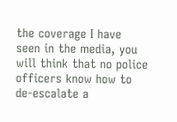the coverage I have seen in the media, you will think that no police officers know how to de-escalate a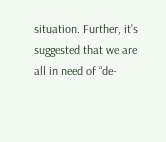situation. Further, it’s suggested that we are all in need of “de-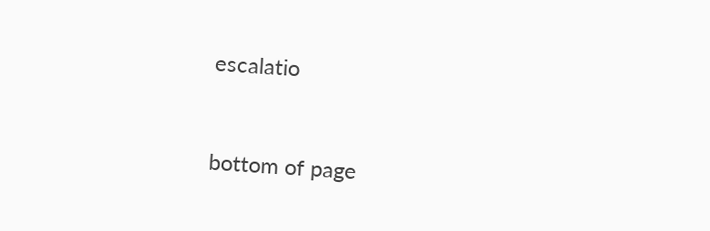escalatio


bottom of page